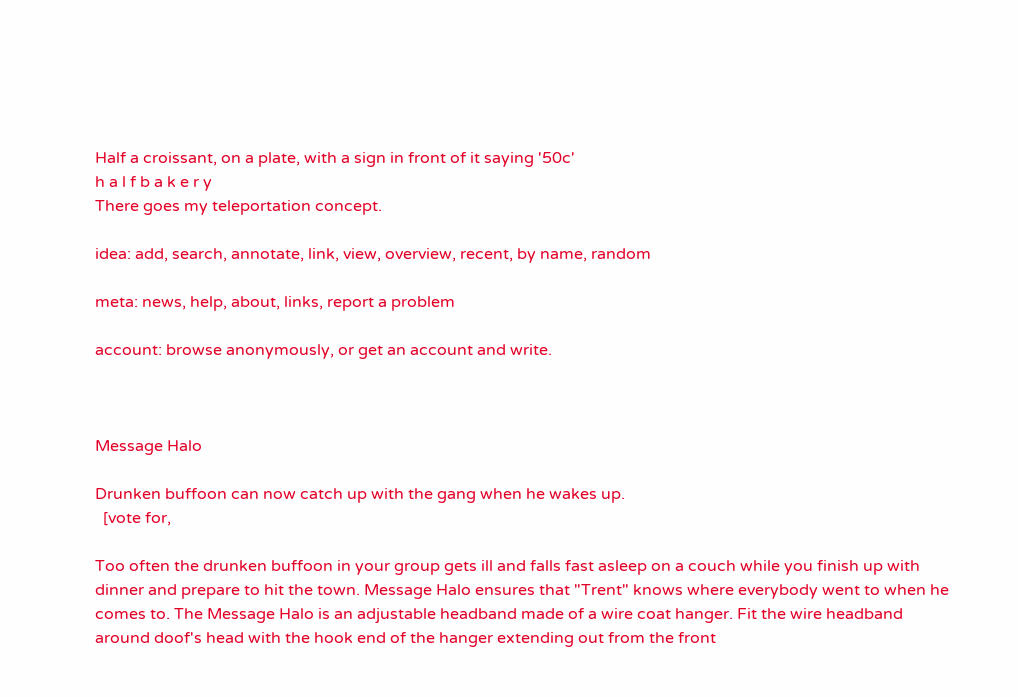Half a croissant, on a plate, with a sign in front of it saying '50c'
h a l f b a k e r y
There goes my teleportation concept.

idea: add, search, annotate, link, view, overview, recent, by name, random

meta: news, help, about, links, report a problem

account: browse anonymously, or get an account and write.



Message Halo

Drunken buffoon can now catch up with the gang when he wakes up.
  [vote for,

Too often the drunken buffoon in your group gets ill and falls fast asleep on a couch while you finish up with dinner and prepare to hit the town. Message Halo ensures that "Trent" knows where everybody went to when he comes to. The Message Halo is an adjustable headband made of a wire coat hanger. Fit the wire headband around doof's head with the hook end of the hanger extending out from the front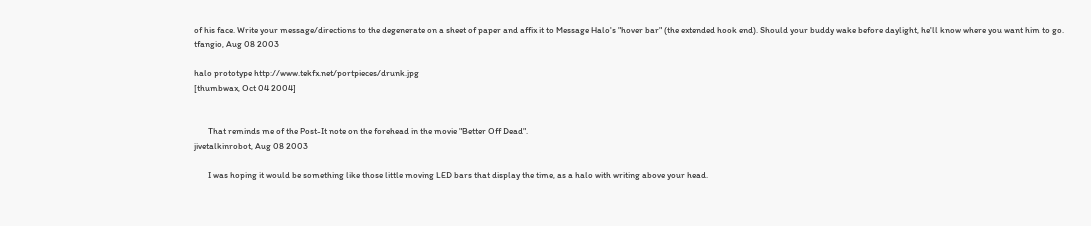of his face. Write your message/directions to the degenerate on a sheet of paper and affix it to Message Halo's "hover bar" (the extended hook end). Should your buddy wake before daylight, he'll know where you want him to go.
tfangio, Aug 08 2003

halo prototype http://www.tekfx.net/portpieces/drunk.jpg
[thumbwax, Oct 04 2004]


       That reminds me of the Post-It note on the forehead in the movie "Better Off Dead".
jivetalkinrobot, Aug 08 2003

       I was hoping it would be something like those little moving LED bars that display the time, as a halo with writing above your head.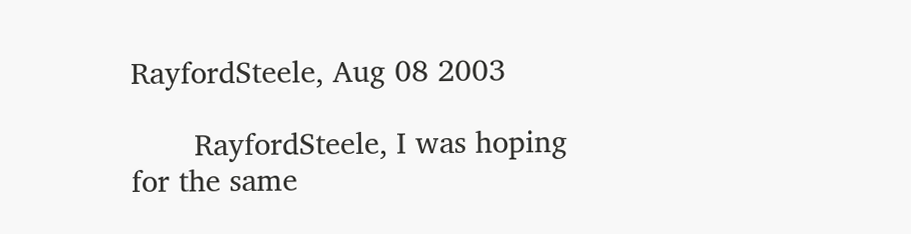RayfordSteele, Aug 08 2003

       RayfordSteele, I was hoping for the same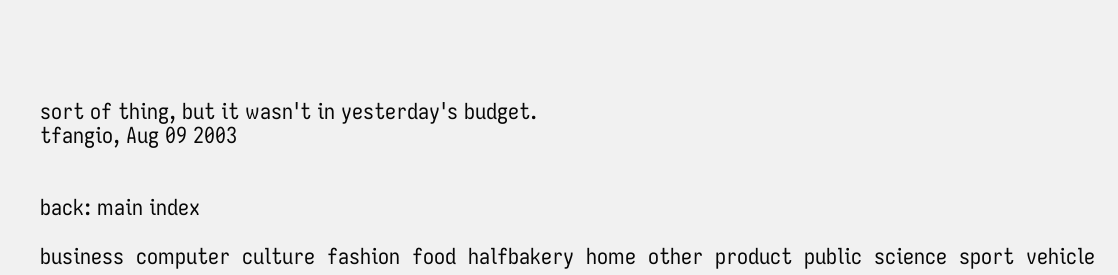sort of thing, but it wasn't in yesterday's budget.
tfangio, Aug 09 2003


back: main index

business  computer  culture  fashion  food  halfbakery  home  other  product  public  science  sport  vehicle